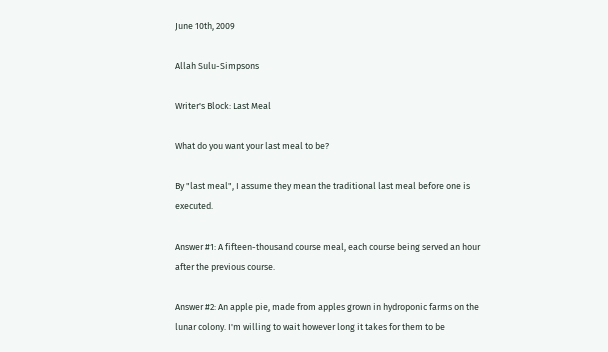June 10th, 2009

Allah Sulu-Simpsons

Writer's Block: Last Meal

What do you want your last meal to be?

By "last meal", I assume they mean the traditional last meal before one is executed.

Answer #1: A fifteen-thousand course meal, each course being served an hour after the previous course.

Answer #2: An apple pie, made from apples grown in hydroponic farms on the lunar colony. I'm willing to wait however long it takes for them to be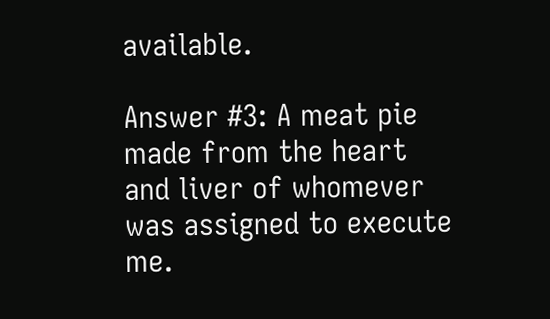available.

Answer #3: A meat pie made from the heart and liver of whomever was assigned to execute me.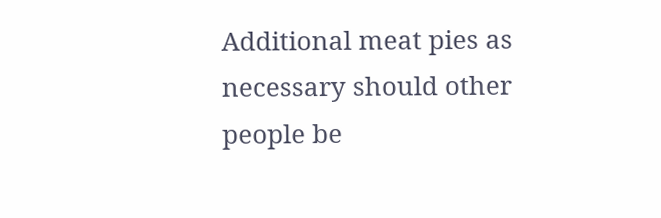Additional meat pies as necessary should other people be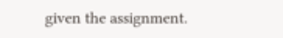given the assignment.